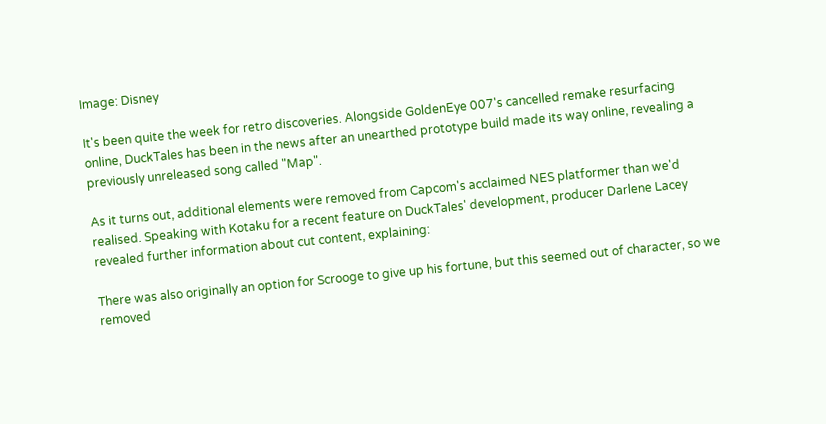Image: Disney

It's been quite the week for retro discoveries. Alongside GoldenEye 007's cancelled remake resurfacing online, DuckTales has been in the news after an unearthed prototype build made its way online, revealing a previously unreleased song called "Map".

As it turns out, additional elements were removed from Capcom's acclaimed NES platformer than we'd realised. Speaking with Kotaku for a recent feature on DuckTales' development, producer Darlene Lacey revealed further information about cut content, explaining:

There was also originally an option for Scrooge to give up his fortune, but this seemed out of character, so we removed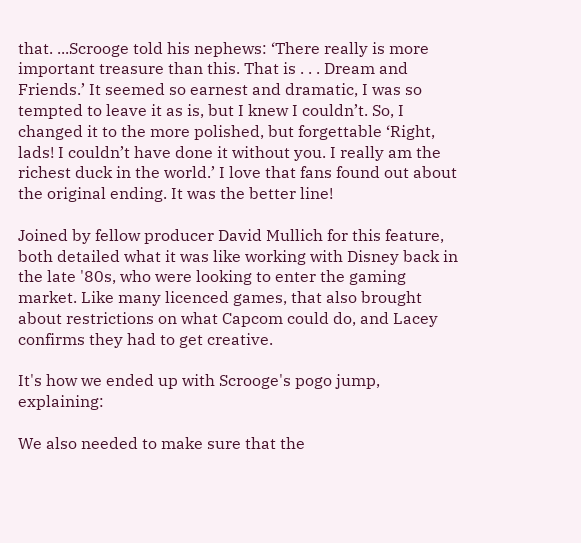that. ...Scrooge told his nephews: ‘There really is more important treasure than this. That is . . . Dream and Friends.’ It seemed so earnest and dramatic, I was so tempted to leave it as is, but I knew I couldn’t. So, I changed it to the more polished, but forgettable ‘Right, lads! I couldn’t have done it without you. I really am the richest duck in the world.’ I love that fans found out about the original ending. It was the better line!

Joined by fellow producer David Mullich for this feature, both detailed what it was like working with Disney back in the late '80s, who were looking to enter the gaming market. Like many licenced games, that also brought about restrictions on what Capcom could do, and Lacey confirms they had to get creative.

It's how we ended up with Scrooge's pogo jump, explaining:

We also needed to make sure that the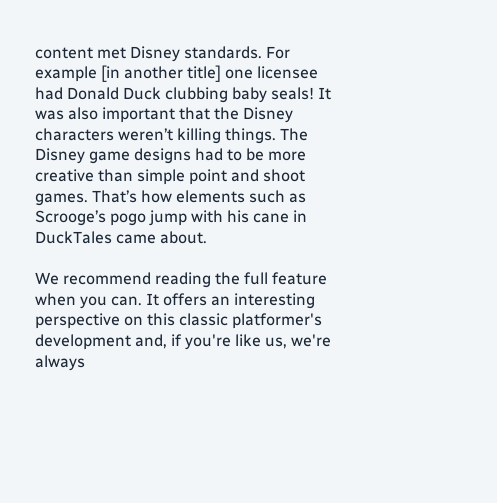content met Disney standards. For example [in another title] one licensee had Donald Duck clubbing baby seals! It was also important that the Disney characters weren’t killing things. The Disney game designs had to be more creative than simple point and shoot games. That’s how elements such as Scrooge’s pogo jump with his cane in DuckTales came about.

We recommend reading the full feature when you can. It offers an interesting perspective on this classic platformer's development and, if you're like us, we're always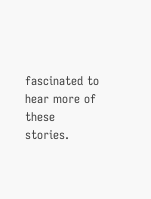fascinated to hear more of these stories.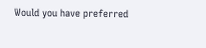Would you have preferred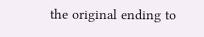the original ending to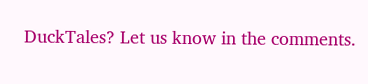DuckTales? Let us know in the comments.